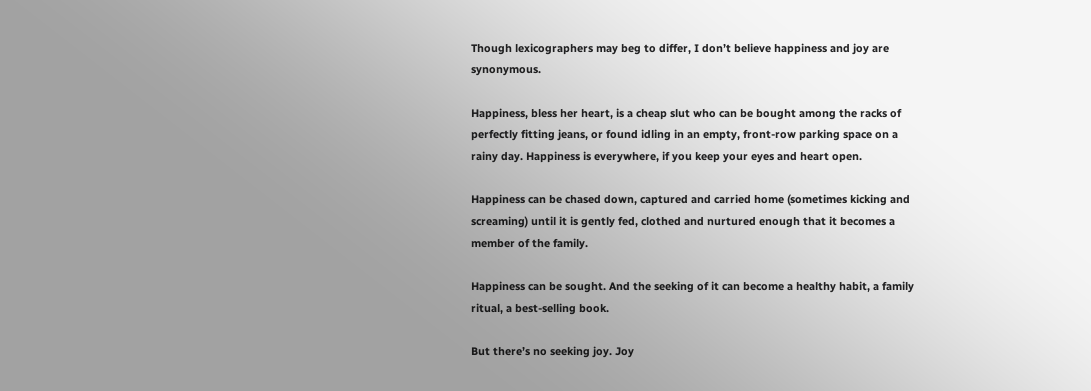Though lexicographers may beg to differ, I don’t believe happiness and joy are synonymous.

Happiness, bless her heart, is a cheap slut who can be bought among the racks of perfectly fitting jeans, or found idling in an empty, front-row parking space on a rainy day. Happiness is everywhere, if you keep your eyes and heart open.

Happiness can be chased down, captured and carried home (sometimes kicking and screaming) until it is gently fed, clothed and nurtured enough that it becomes a member of the family.

Happiness can be sought. And the seeking of it can become a healthy habit, a family ritual, a best-selling book.

But there’s no seeking joy. Joy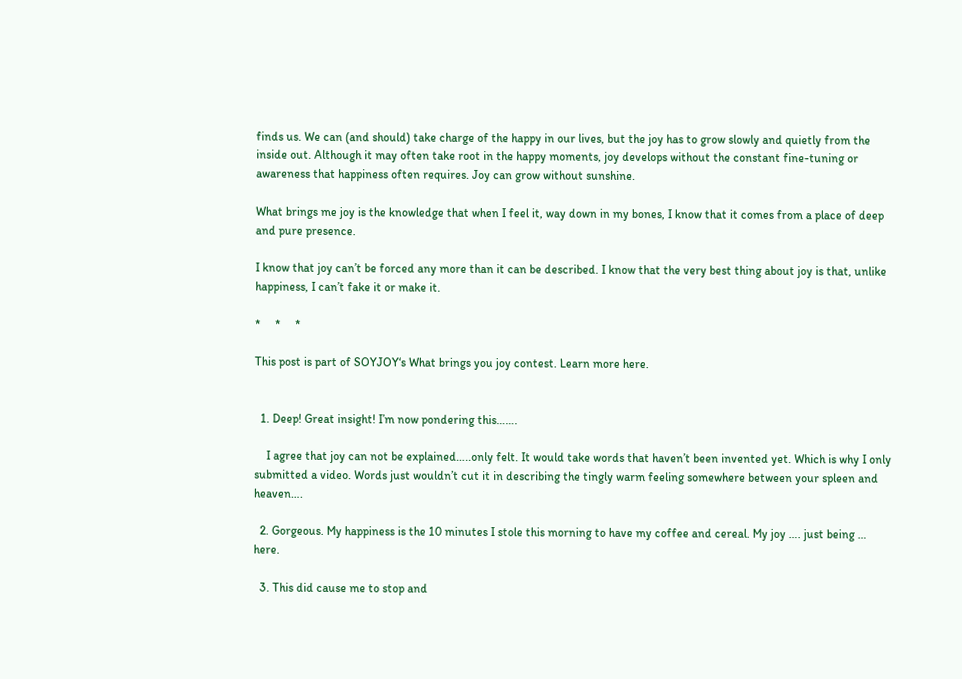finds us. We can (and should) take charge of the happy in our lives, but the joy has to grow slowly and quietly from the inside out. Although it may often take root in the happy moments, joy develops without the constant fine-tuning or awareness that happiness often requires. Joy can grow without sunshine.

What brings me joy is the knowledge that when I feel it, way down in my bones, I know that it comes from a place of deep and pure presence.

I know that joy can’t be forced any more than it can be described. I know that the very best thing about joy is that, unlike happiness, I can’t fake it or make it.

*     *     *

This post is part of SOYJOY‘s What brings you joy contest. Learn more here.


  1. Deep! Great insight! I’m now pondering this…….

    I agree that joy can not be explained…..only felt. It would take words that haven’t been invented yet. Which is why I only submitted a video. Words just wouldn’t cut it in describing the tingly warm feeling somewhere between your spleen and heaven….

  2. Gorgeous. My happiness is the 10 minutes I stole this morning to have my coffee and cereal. My joy …. just being … here.

  3. This did cause me to stop and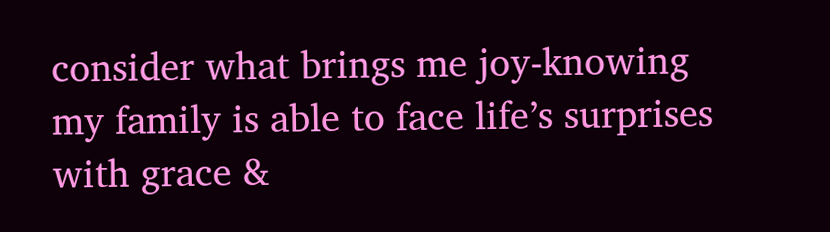consider what brings me joy-knowing my family is able to face life’s surprises with grace &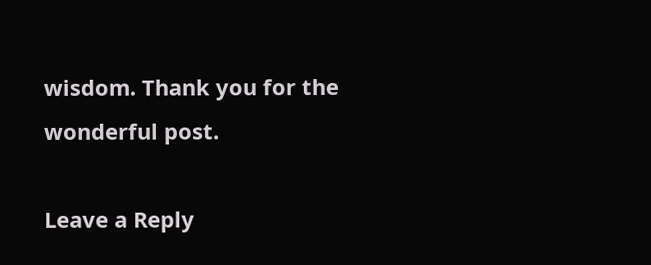wisdom. Thank you for the wonderful post.

Leave a Reply